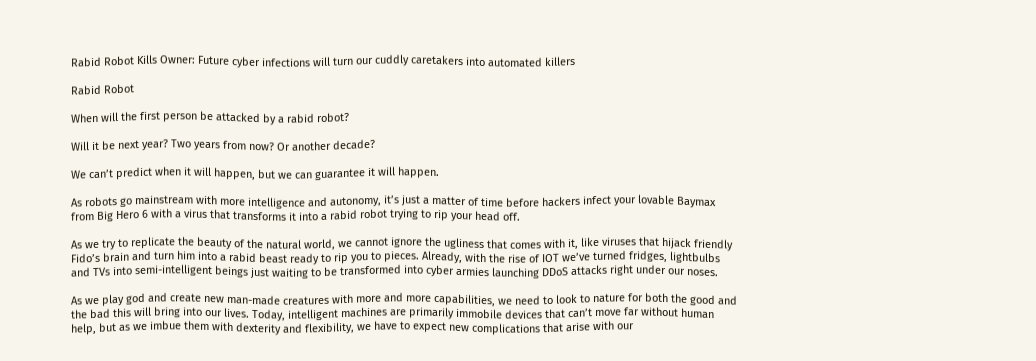Rabid Robot Kills Owner: Future cyber infections will turn our cuddly caretakers into automated killers

Rabid Robot

When will the first person be attacked by a rabid robot?

Will it be next year? Two years from now? Or another decade?

We can’t predict when it will happen, but we can guarantee it will happen.

As robots go mainstream with more intelligence and autonomy, it’s just a matter of time before hackers infect your lovable Baymax from Big Hero 6 with a virus that transforms it into a rabid robot trying to rip your head off.

As we try to replicate the beauty of the natural world, we cannot ignore the ugliness that comes with it, like viruses that hijack friendly Fido’s brain and turn him into a rabid beast ready to rip you to pieces. Already, with the rise of IOT we’ve turned fridges, lightbulbs and TVs into semi-intelligent beings just waiting to be transformed into cyber armies launching DDoS attacks right under our noses.

As we play god and create new man-made creatures with more and more capabilities, we need to look to nature for both the good and the bad this will bring into our lives. Today, intelligent machines are primarily immobile devices that can’t move far without human help, but as we imbue them with dexterity and flexibility, we have to expect new complications that arise with our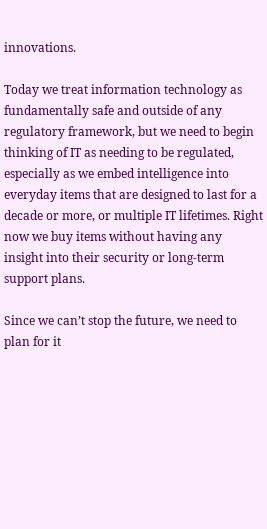innovations.

Today we treat information technology as fundamentally safe and outside of any regulatory framework, but we need to begin thinking of IT as needing to be regulated, especially as we embed intelligence into everyday items that are designed to last for a decade or more, or multiple IT lifetimes. Right now we buy items without having any insight into their security or long-term support plans.

Since we can’t stop the future, we need to plan for it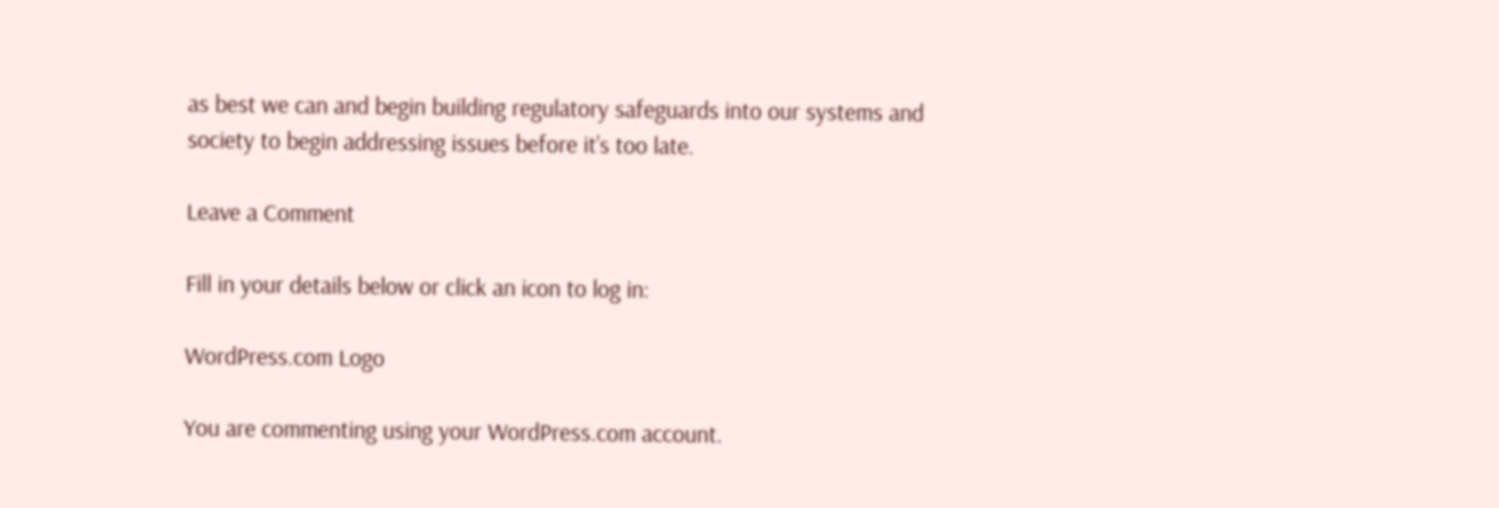as best we can and begin building regulatory safeguards into our systems and society to begin addressing issues before it’s too late.

Leave a Comment

Fill in your details below or click an icon to log in:

WordPress.com Logo

You are commenting using your WordPress.com account.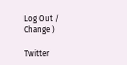Log Out /  Change )

Twitter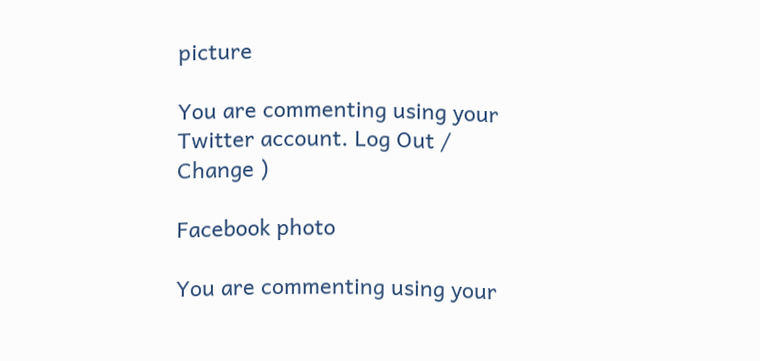picture

You are commenting using your Twitter account. Log Out /  Change )

Facebook photo

You are commenting using your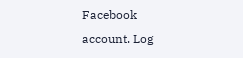Facebook account. Log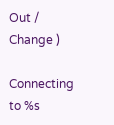Out /  Change )

Connecting to %s